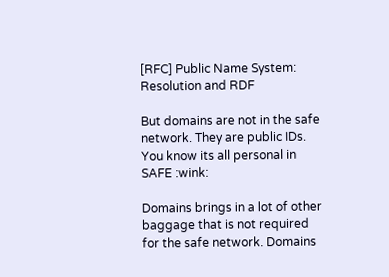[RFC] Public Name System: Resolution and RDF

But domains are not in the safe network. They are public IDs. You know its all personal in SAFE :wink:

Domains brings in a lot of other baggage that is not required for the safe network. Domains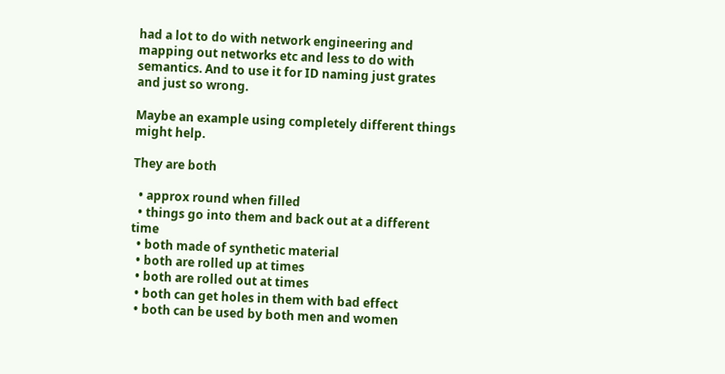had a lot to do with network engineering and mapping out networks etc and less to do with semantics. And to use it for ID naming just grates and just so wrong.

Maybe an example using completely different things might help.

They are both

  • approx round when filled
  • things go into them and back out at a different time
  • both made of synthetic material
  • both are rolled up at times
  • both are rolled out at times
  • both can get holes in them with bad effect
  • both can be used by both men and women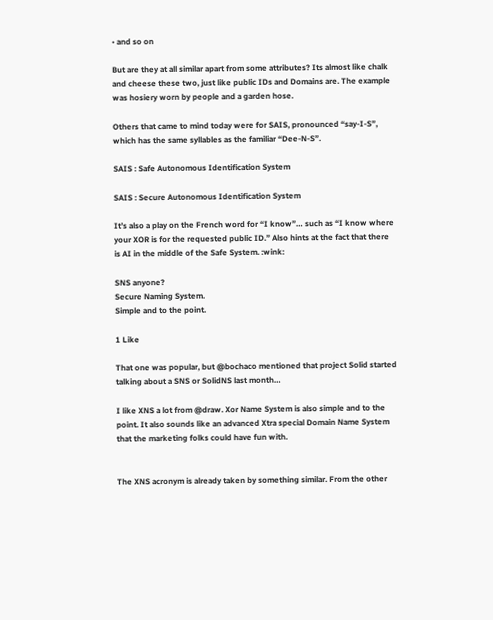• and so on

But are they at all similar apart from some attributes? Its almost like chalk and cheese these two, just like public IDs and Domains are. The example was hosiery worn by people and a garden hose.

Others that came to mind today were for SAIS, pronounced “say-I-S”, which has the same syllables as the familiar “Dee-N-S”.

SAIS : Safe Autonomous Identification System

SAIS : Secure Autonomous Identification System

It’s also a play on the French word for “I know”… such as “I know where your XOR is for the requested public ID.” Also hints at the fact that there is AI in the middle of the Safe System. :wink:

SNS anyone?
Secure Naming System.
Simple and to the point.

1 Like

That one was popular, but @bochaco mentioned that project Solid started talking about a SNS or SolidNS last month…

I like XNS a lot from @draw. Xor Name System is also simple and to the point. It also sounds like an advanced Xtra special Domain Name System that the marketing folks could have fun with.


The XNS acronym is already taken by something similar. From the other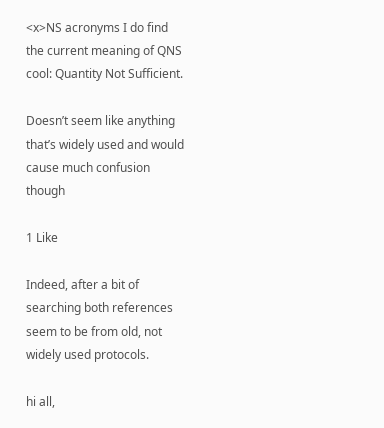<x>NS acronyms I do find the current meaning of QNS cool: Quantity Not Sufficient.

Doesn’t seem like anything that’s widely used and would cause much confusion though

1 Like

Indeed, after a bit of searching both references seem to be from old, not widely used protocols.

hi all,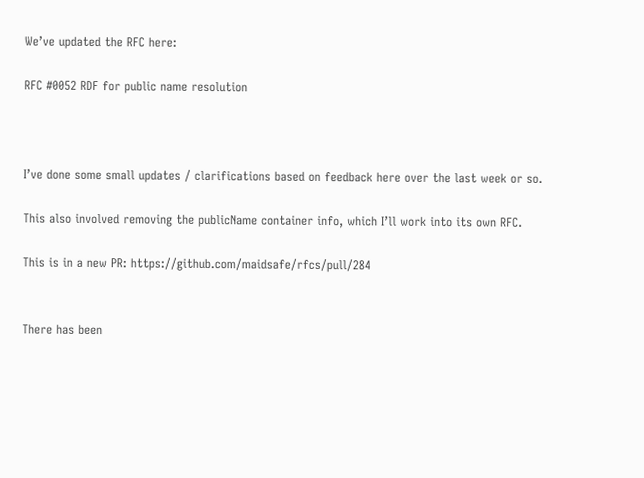We’ve updated the RFC here:

RFC #0052 RDF for public name resolution



I’ve done some small updates / clarifications based on feedback here over the last week or so.

This also involved removing the publicName container info, which I’ll work into its own RFC.

This is in a new PR: https://github.com/maidsafe/rfcs/pull/284


There has been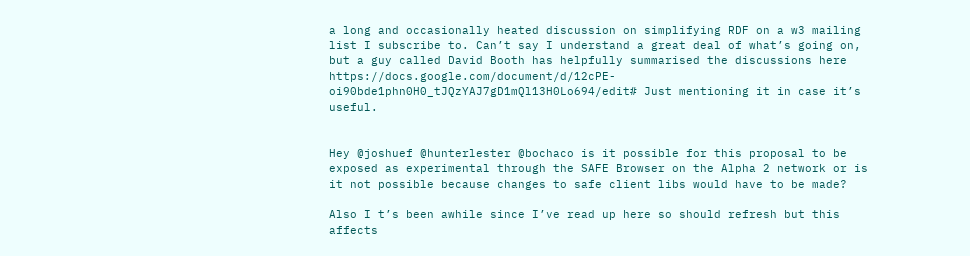a long and occasionally heated discussion on simplifying RDF on a w3 mailing list I subscribe to. Can’t say I understand a great deal of what’s going on, but a guy called David Booth has helpfully summarised the discussions here https://docs.google.com/document/d/12cPE-oi90bde1phn0H0_tJQzYAJ7gD1mQl13H0Lo694/edit# Just mentioning it in case it’s useful.


Hey @joshuef @hunterlester @bochaco is it possible for this proposal to be exposed as experimental through the SAFE Browser on the Alpha 2 network or is it not possible because changes to safe client libs would have to be made?

Also I t’s been awhile since I’ve read up here so should refresh but this affects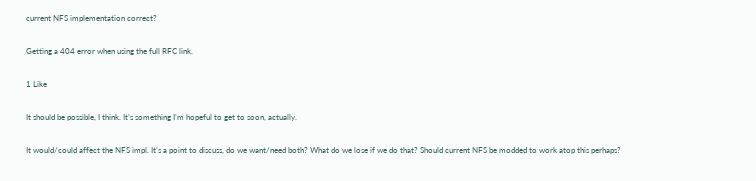current NFS implementation correct?

Getting a 404 error when using the full RFC link.

1 Like

It should be possible, I think. It’s something I’m hopeful to get to soon, actually.

It would/could affect the NFS impl. It’s a point to discuss, do we want/need both? What do we lose if we do that? Should current NFS be modded to work atop this perhaps?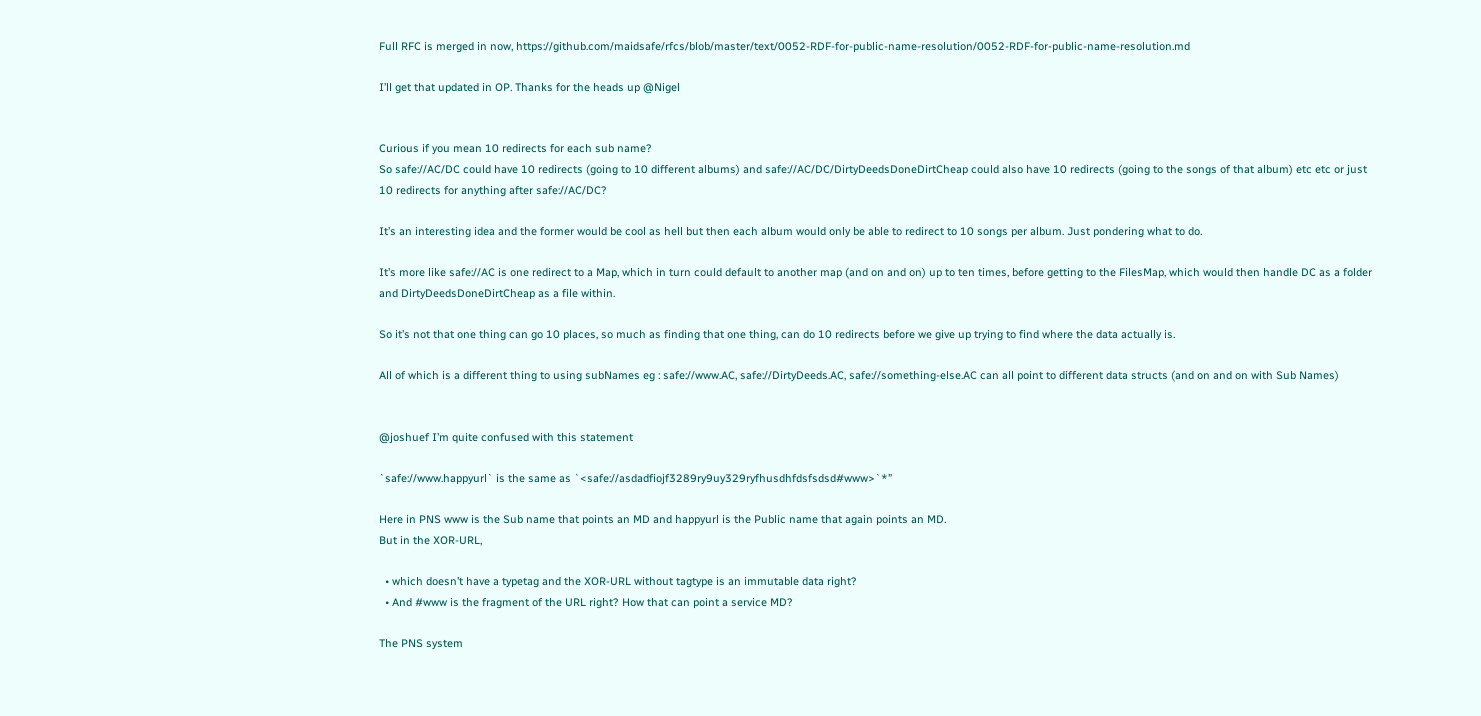Full RFC is merged in now, https://github.com/maidsafe/rfcs/blob/master/text/0052-RDF-for-public-name-resolution/0052-RDF-for-public-name-resolution.md

I’ll get that updated in OP. Thanks for the heads up @Nigel


Curious if you mean 10 redirects for each sub name?
So safe://AC/DC could have 10 redirects (going to 10 different albums) and safe://AC/DC/DirtyDeedsDoneDirtCheap could also have 10 redirects (going to the songs of that album) etc etc or just 10 redirects for anything after safe://AC/DC?

It’s an interesting idea and the former would be cool as hell but then each album would only be able to redirect to 10 songs per album. Just pondering what to do.

It’s more like safe://AC is one redirect to a Map, which in turn could default to another map (and on and on) up to ten times, before getting to the FilesMap, which would then handle DC as a folder and DirtyDeedsDoneDirtCheap as a file within.

So it’s not that one thing can go 10 places, so much as finding that one thing, can do 10 redirects before we give up trying to find where the data actually is.

All of which is a different thing to using subNames eg : safe://www.AC, safe://DirtyDeeds.AC, safe://something-else.AC can all point to different data structs (and on and on with Sub Names)


@joshuef I’m quite confused with this statement

`safe://www.happyurl` is the same as `<safe://asdadfiojf3289ry9uy329ryfhusdhfdsfsdsd#www>`*”

Here in PNS www is the Sub name that points an MD and happyurl is the Public name that again points an MD.
But in the XOR-URL,

  • which doesn’t have a typetag and the XOR-URL without tagtype is an immutable data right?
  • And #www is the fragment of the URL right? How that can point a service MD?

The PNS system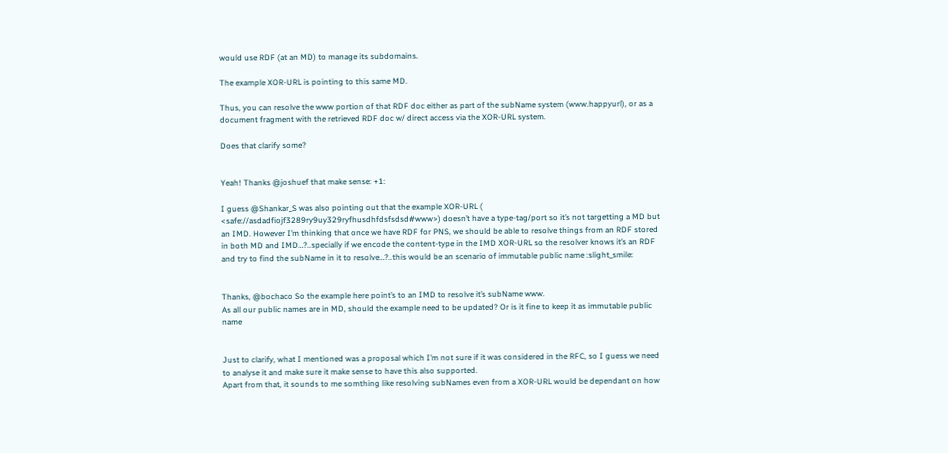would use RDF (at an MD) to manage its subdomains.

The example XOR-URL is pointing to this same MD.

Thus, you can resolve the www portion of that RDF doc either as part of the subName system (www.happyurl), or as a document fragment with the retrieved RDF doc w/ direct access via the XOR-URL system.

Does that clarify some?


Yeah! Thanks @joshuef that make sense: +1:

I guess @Shankar_S was also pointing out that the example XOR-URL ( <safe://asdadfiojf3289ry9uy329ryfhusdhfdsfsdsd#www>) doesn’t have a type-tag/port so it’s not targetting a MD but an IMD. However I’m thinking that once we have RDF for PNS, we should be able to resolve things from an RDF stored in both MD and IMD…?..specially if we encode the content-type in the IMD XOR-URL so the resolver knows it’s an RDF and try to find the subName in it to resolve…?..this would be an scenario of immutable public name :slight_smile:


Thanks, @bochaco So the example here point’s to an IMD to resolve it’s subName www.
As all our public names are in MD, should the example need to be updated? Or is it fine to keep it as immutable public name


Just to clarify, what I mentioned was a proposal which I’m not sure if it was considered in the RFC, so I guess we need to analyse it and make sure it make sense to have this also supported.
Apart from that, it sounds to me somthing like resolving subNames even from a XOR-URL would be dependant on how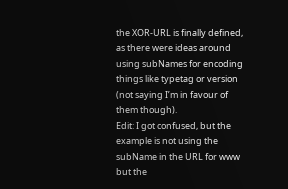the XOR-URL is finally defined, as there were ideas around using subNames for encoding things like typetag or version (not saying I’m in favour of them though).
Edit: I got confused, but the example is not using the subName in the URL for www but the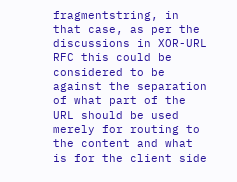fragmentstring, in that case, as per the discussions in XOR-URL RFC this could be considered to be against the separation of what part of the URL should be used merely for routing to the content and what is for the client side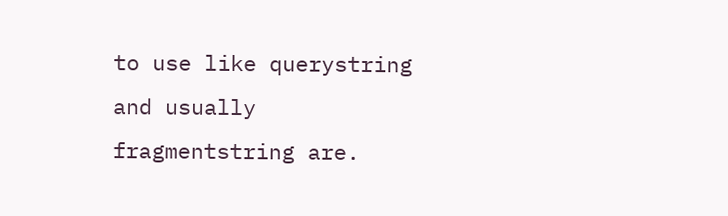to use like querystring and usually fragmentstring are.